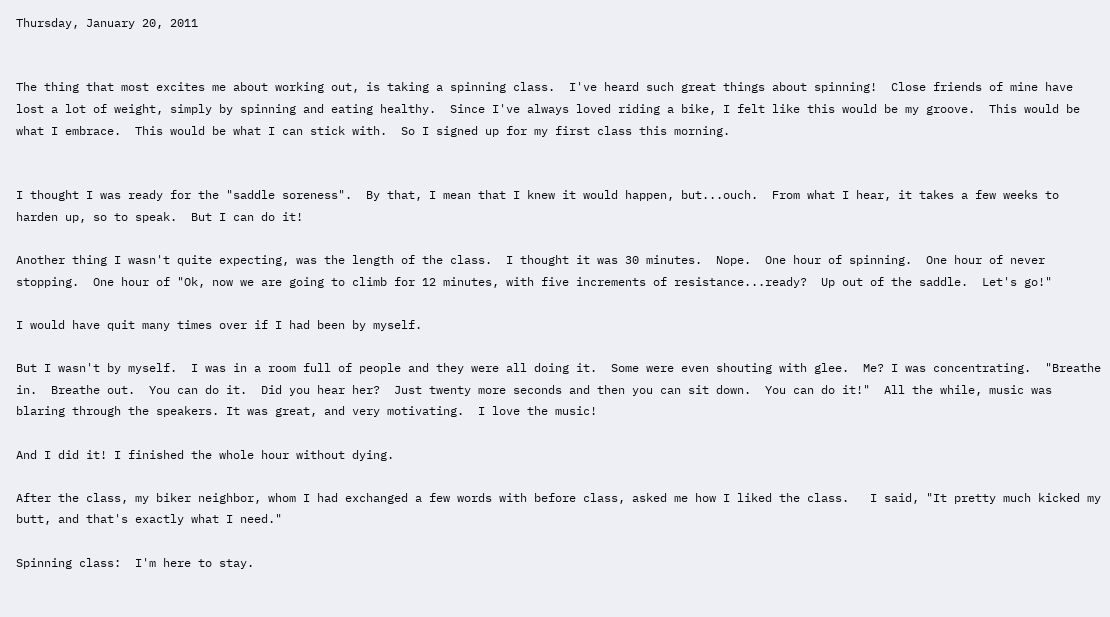Thursday, January 20, 2011


The thing that most excites me about working out, is taking a spinning class.  I've heard such great things about spinning!  Close friends of mine have lost a lot of weight, simply by spinning and eating healthy.  Since I've always loved riding a bike, I felt like this would be my groove.  This would be what I embrace.  This would be what I can stick with.  So I signed up for my first class this morning.


I thought I was ready for the "saddle soreness".  By that, I mean that I knew it would happen, but...ouch.  From what I hear, it takes a few weeks to harden up, so to speak.  But I can do it!

Another thing I wasn't quite expecting, was the length of the class.  I thought it was 30 minutes.  Nope.  One hour of spinning.  One hour of never stopping.  One hour of "Ok, now we are going to climb for 12 minutes, with five increments of resistance...ready?  Up out of the saddle.  Let's go!"

I would have quit many times over if I had been by myself.

But I wasn't by myself.  I was in a room full of people and they were all doing it.  Some were even shouting with glee.  Me? I was concentrating.  "Breathe in.  Breathe out.  You can do it.  Did you hear her?  Just twenty more seconds and then you can sit down.  You can do it!"  All the while, music was blaring through the speakers. It was great, and very motivating.  I love the music!

And I did it! I finished the whole hour without dying.

After the class, my biker neighbor, whom I had exchanged a few words with before class, asked me how I liked the class.   I said, "It pretty much kicked my butt, and that's exactly what I need."

Spinning class:  I'm here to stay.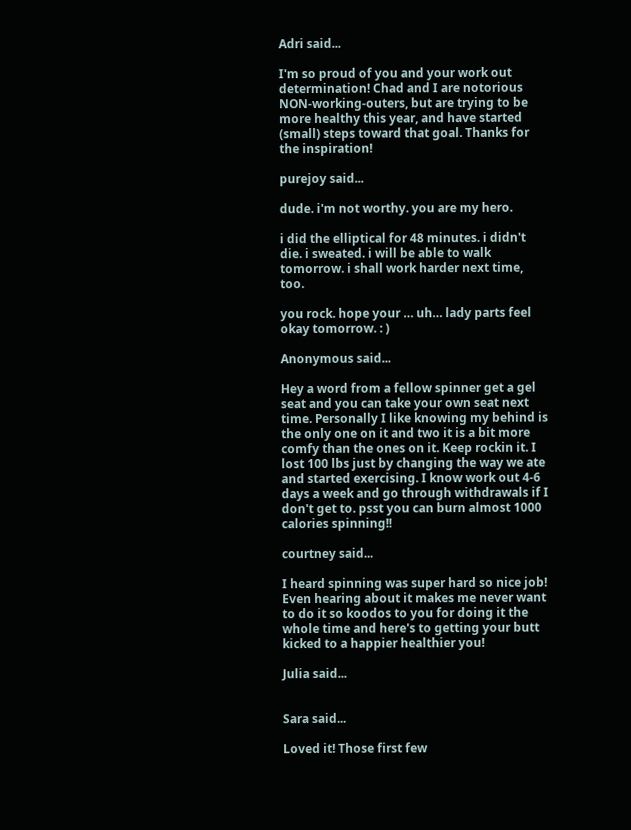Adri said...

I'm so proud of you and your work out determination! Chad and I are notorious NON-working-outers, but are trying to be more healthy this year, and have started (small) steps toward that goal. Thanks for the inspiration!

purejoy said...

dude. i'm not worthy. you are my hero.

i did the elliptical for 48 minutes. i didn't die. i sweated. i will be able to walk tomorrow. i shall work harder next time, too.

you rock. hope your … uh… lady parts feel okay tomorrow. : )

Anonymous said...

Hey a word from a fellow spinner get a gel seat and you can take your own seat next time. Personally I like knowing my behind is the only one on it and two it is a bit more comfy than the ones on it. Keep rockin it. I lost 100 lbs just by changing the way we ate and started exercising. I know work out 4-6 days a week and go through withdrawals if I don't get to. psst you can burn almost 1000 calories spinning!!

courtney said...

I heard spinning was super hard so nice job! Even hearing about it makes me never want to do it so koodos to you for doing it the whole time and here's to getting your butt kicked to a happier healthier you!

Julia said...


Sara said...

Loved it! Those first few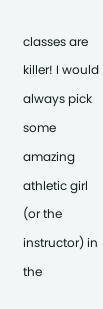classes are killer! I would always pick some amazing athletic girl (or the instructor) in the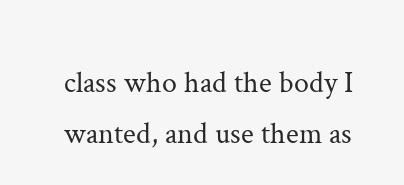class who had the body I wanted, and use them as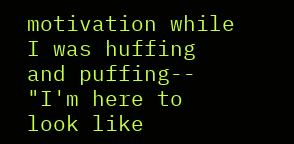motivation while I was huffing and puffing-- "I'm here to look like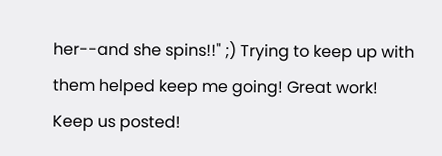her--and she spins!!" ;) Trying to keep up with them helped keep me going! Great work! Keep us posted!